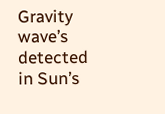Gravity wave’s detected in Sun’s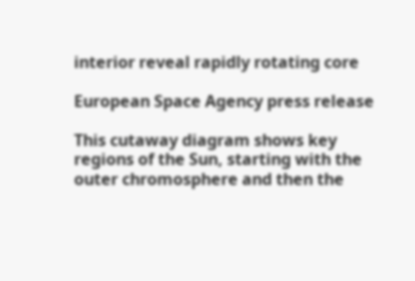interior reveal rapidly rotating core

European Space Agency press release

This cutaway diagram shows key regions of the Sun, starting with the outer chromosphere and then the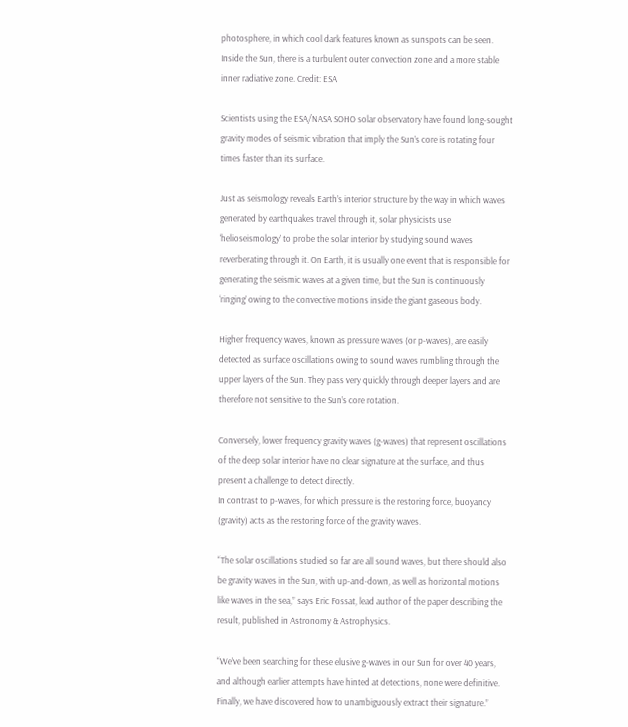photosphere, in which cool dark features known as sunspots can be seen. Inside the Sun, there is a turbulent outer convection zone and a more stable inner radiative zone. Credit: ESA

Scientists using the ESA/NASA SOHO solar observatory have found long-sought gravity modes of seismic vibration that imply the Sun’s core is rotating four times faster than its surface.

Just as seismology reveals Earth’s interior structure by the way in which waves generated by earthquakes travel through it, solar physicists use ‘helioseismology’ to probe the solar interior by studying sound waves reverberating through it. On Earth, it is usually one event that is responsible for generating the seismic waves at a given time, but the Sun is continuously ‘ringing’ owing to the convective motions inside the giant gaseous body.

Higher frequency waves, known as pressure waves (or p-waves), are easily detected as surface oscillations owing to sound waves rumbling through the upper layers of the Sun. They pass very quickly through deeper layers and are therefore not sensitive to the Sun’s core rotation.

Conversely, lower frequency gravity waves (g-waves) that represent oscillations of the deep solar interior have no clear signature at the surface, and thus present a challenge to detect directly.
In contrast to p-waves, for which pressure is the restoring force, buoyancy (gravity) acts as the restoring force of the gravity waves.

“The solar oscillations studied so far are all sound waves, but there should also be gravity waves in the Sun, with up-and-down, as well as horizontal motions like waves in the sea,” says Eric Fossat, lead author of the paper describing the result, published in Astronomy & Astrophysics.

“We’ve been searching for these elusive g-waves in our Sun for over 40 years, and although earlier attempts have hinted at detections, none were definitive. Finally, we have discovered how to unambiguously extract their signature.”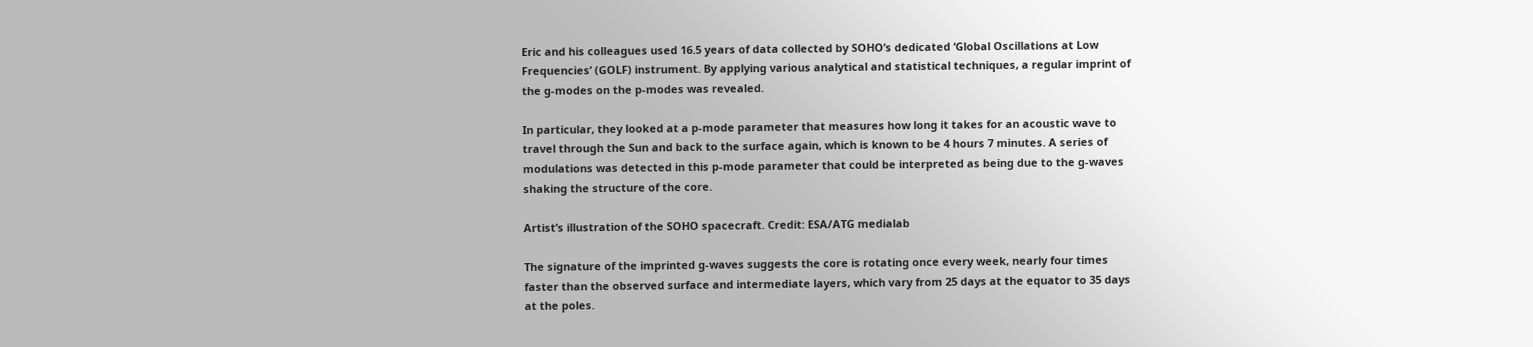Eric and his colleagues used 16.5 years of data collected by SOHO’s dedicated ‘Global Oscillations at Low Frequencies’ (GOLF) instrument. By applying various analytical and statistical techniques, a regular imprint of the g-modes on the p-modes was revealed.

In particular, they looked at a p-mode parameter that measures how long it takes for an acoustic wave to travel through the Sun and back to the surface again, which is known to be 4 hours 7 minutes. A series of modulations was detected in this p-mode parameter that could be interpreted as being due to the g-waves shaking the structure of the core.

Artist’s illustration of the SOHO spacecraft. Credit: ESA/ATG medialab

The signature of the imprinted g-waves suggests the core is rotating once every week, nearly four times faster than the observed surface and intermediate layers, which vary from 25 days at the equator to 35 days at the poles.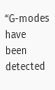“G-modes have been detected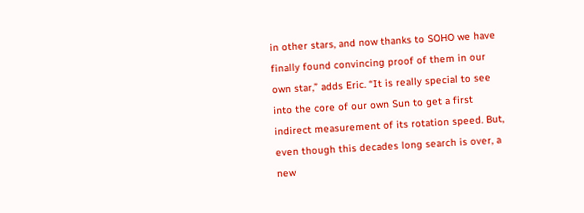in other stars, and now thanks to SOHO we have finally found convincing proof of them in our own star,” adds Eric. “It is really special to see into the core of our own Sun to get a first indirect measurement of its rotation speed. But, even though this decades long search is over, a new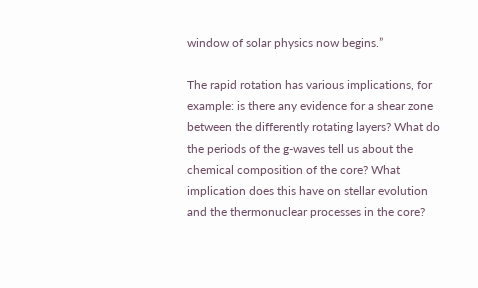window of solar physics now begins.”

The rapid rotation has various implications, for example: is there any evidence for a shear zone between the differently rotating layers? What do the periods of the g-waves tell us about the chemical composition of the core? What implication does this have on stellar evolution and the thermonuclear processes in the core?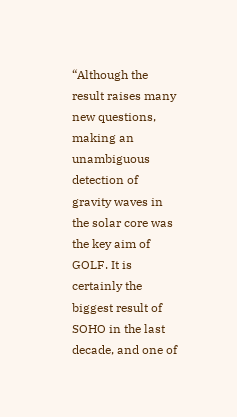“Although the result raises many new questions, making an unambiguous detection of gravity waves in the solar core was the key aim of GOLF. It is certainly the biggest result of SOHO in the last decade, and one of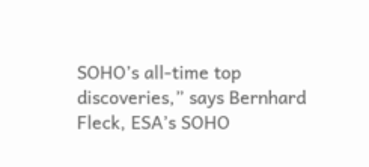SOHO’s all-time top discoveries,” says Bernhard Fleck, ESA’s SOHO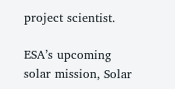project scientist.

ESA’s upcoming solar mission, Solar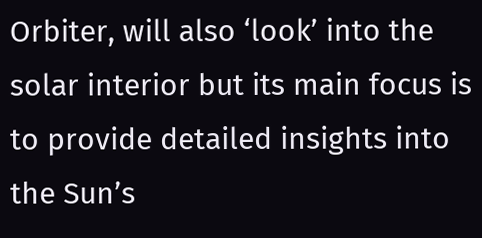Orbiter, will also ‘look’ into the solar interior but its main focus is to provide detailed insights into the Sun’s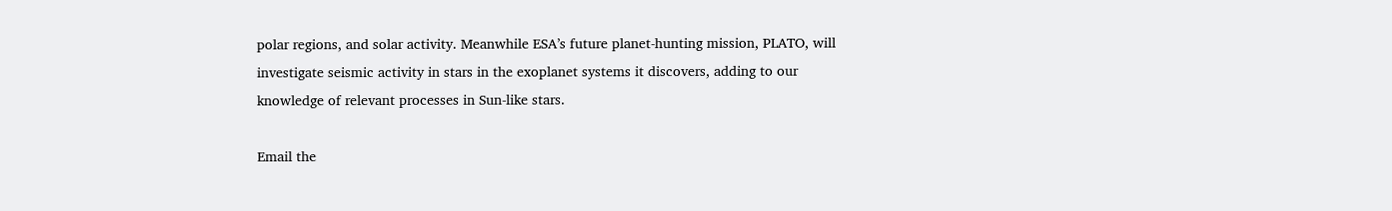polar regions, and solar activity. Meanwhile ESA’s future planet-hunting mission, PLATO, will investigate seismic activity in stars in the exoplanet systems it discovers, adding to our knowledge of relevant processes in Sun-like stars.

Email the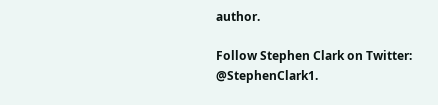author.

Follow Stephen Clark on Twitter: @StephenClark1.